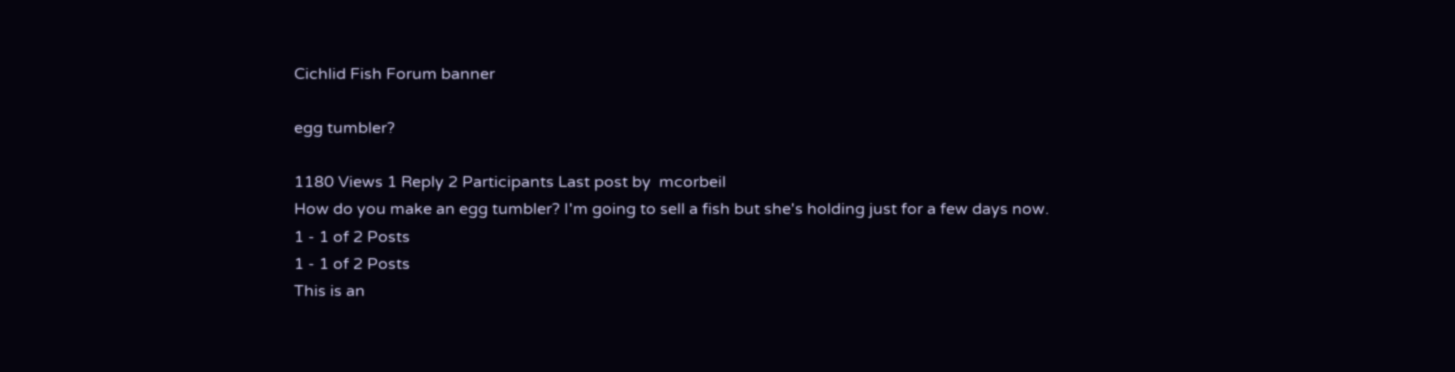Cichlid Fish Forum banner

egg tumbler?

1180 Views 1 Reply 2 Participants Last post by  mcorbeil
How do you make an egg tumbler? I'm going to sell a fish but she's holding just for a few days now.
1 - 1 of 2 Posts
1 - 1 of 2 Posts
This is an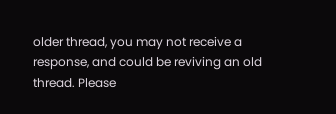older thread, you may not receive a response, and could be reviving an old thread. Please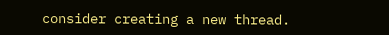consider creating a new thread.